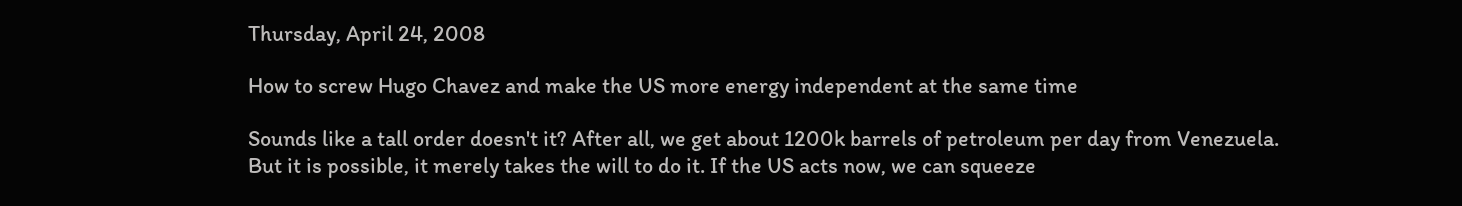Thursday, April 24, 2008

How to screw Hugo Chavez and make the US more energy independent at the same time

Sounds like a tall order doesn't it? After all, we get about 1200k barrels of petroleum per day from Venezuela. But it is possible, it merely takes the will to do it. If the US acts now, we can squeeze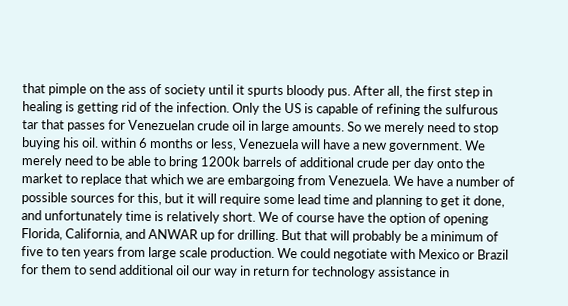that pimple on the ass of society until it spurts bloody pus. After all, the first step in healing is getting rid of the infection. Only the US is capable of refining the sulfurous tar that passes for Venezuelan crude oil in large amounts. So we merely need to stop buying his oil. within 6 months or less, Venezuela will have a new government. We merely need to be able to bring 1200k barrels of additional crude per day onto the market to replace that which we are embargoing from Venezuela. We have a number of possible sources for this, but it will require some lead time and planning to get it done, and unfortunately time is relatively short. We of course have the option of opening Florida, California, and ANWAR up for drilling. But that will probably be a minimum of five to ten years from large scale production. We could negotiate with Mexico or Brazil for them to send additional oil our way in return for technology assistance in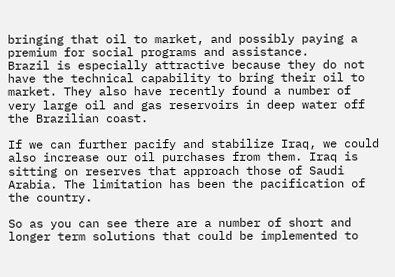bringing that oil to market, and possibly paying a premium for social programs and assistance.
Brazil is especially attractive because they do not have the technical capability to bring their oil to market. They also have recently found a number of very large oil and gas reservoirs in deep water off the Brazilian coast.

If we can further pacify and stabilize Iraq, we could also increase our oil purchases from them. Iraq is sitting on reserves that approach those of Saudi Arabia. The limitation has been the pacification of the country.

So as you can see there are a number of short and longer term solutions that could be implemented to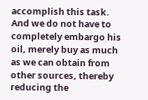accomplish this task. And we do not have to completely embargo his oil, merely buy as much as we can obtain from other sources, thereby reducing the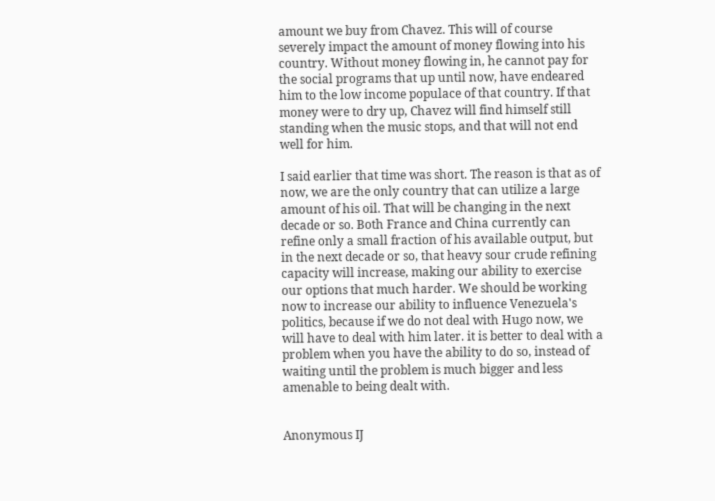amount we buy from Chavez. This will of course severely impact the amount of money flowing into his country. Without money flowing in, he cannot pay for the social programs that up until now, have endeared him to the low income populace of that country. If that money were to dry up, Chavez will find himself still standing when the music stops, and that will not end well for him.

I said earlier that time was short. The reason is that as of now, we are the only country that can utilize a large amount of his oil. That will be changing in the next decade or so. Both France and China currently can refine only a small fraction of his available output, but in the next decade or so, that heavy sour crude refining capacity will increase, making our ability to exercise our options that much harder. We should be working now to increase our ability to influence Venezuela's politics, because if we do not deal with Hugo now, we will have to deal with him later. it is better to deal with a problem when you have the ability to do so, instead of waiting until the problem is much bigger and less amenable to being dealt with.


Anonymous IJ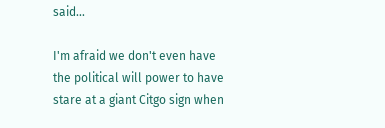said...

I'm afraid we don't even have the political will power to have stare at a giant Citgo sign when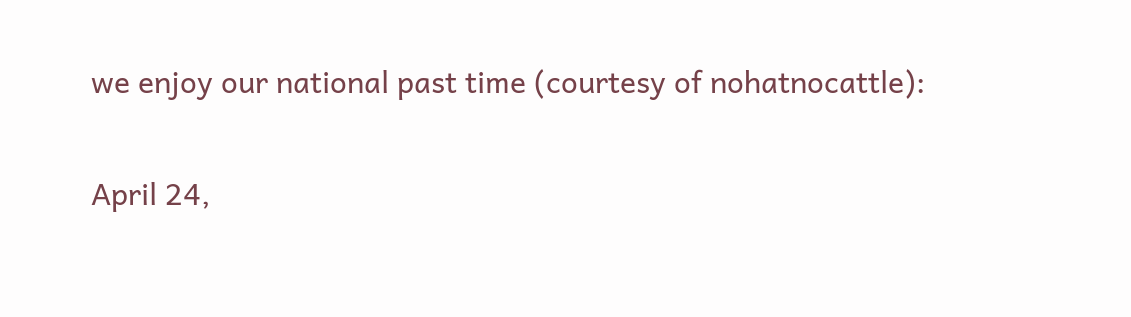we enjoy our national past time (courtesy of nohatnocattle):

April 24,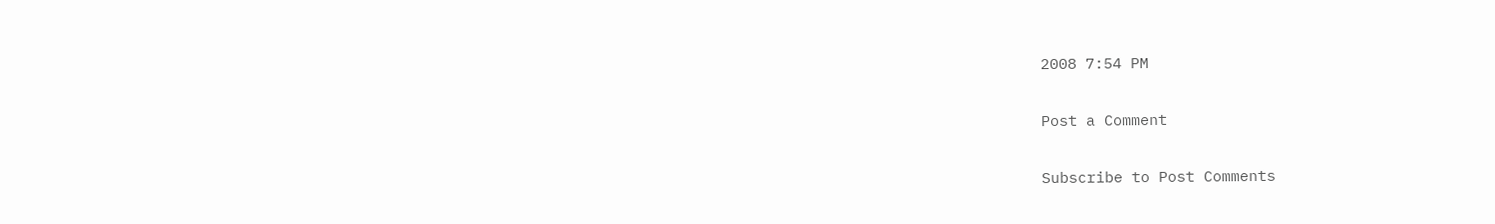2008 7:54 PM

Post a Comment

Subscribe to Post Comments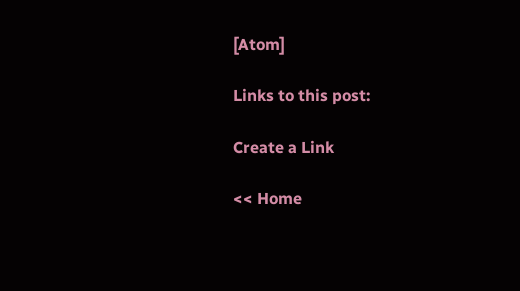[Atom]

Links to this post:

Create a Link

<< Home